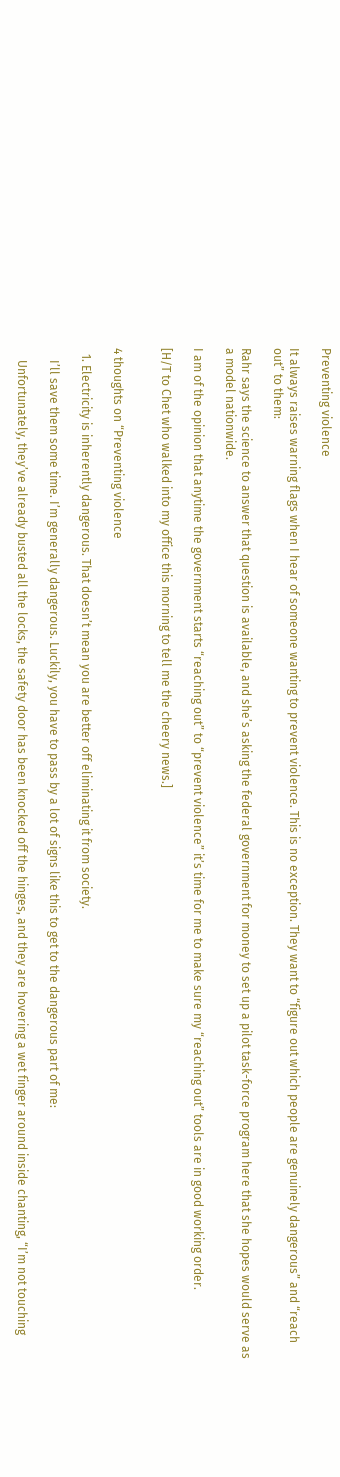Preventing violence

It always raises warning flags when I hear of someone wanting to prevent violence. This is no exception. They want to “figure out which people are genuinely dangerous” and “reach out” to them:

Rahr says the science to answer that question is available, and she’s asking the federal government for money to set up a pilot task-force program here that she hopes would serve as a model nationwide.

I am of the opinion that anytime the government starts “reaching out” to “prevent violence” it’s time for me to make sure my “reaching out” tools are in good working order.

[H/T to Chet who walked into my office this morning to tell me the cheery news.]


4 thoughts on “Preventing violence

  1. Electricity is inherently dangerous. That doesn’t mean you are better off eliminating it from society.

    I’ll save them some time. I’m generally dangerous. Luckily, you have to pass by a lot of signs like this to get to the dangerous part of me:

    Unfortunately, they’ve already busted all the locks, the safety door has been knocked off the hinges, and they are hovering a wet finger around inside chanting, “I’m not touching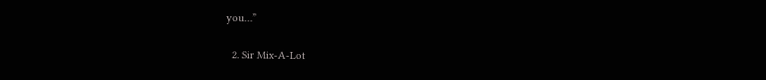you…”

  2. Sir Mix-A-Lot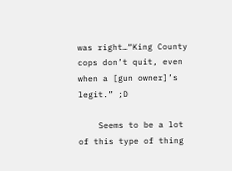was right…“King County cops don’t quit, even when a [gun owner]’s legit.” ;D

    Seems to be a lot of this type of thing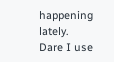happening lately. Dare I use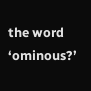the word ‘ominous?’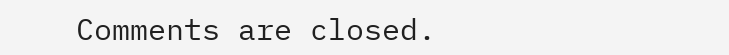Comments are closed.